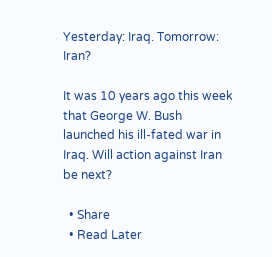Yesterday: Iraq. Tomorrow: Iran?

It was 10 years ago this week that George W. Bush launched his ill-fated war in Iraq. Will action against Iran be next?

  • Share
  • Read Later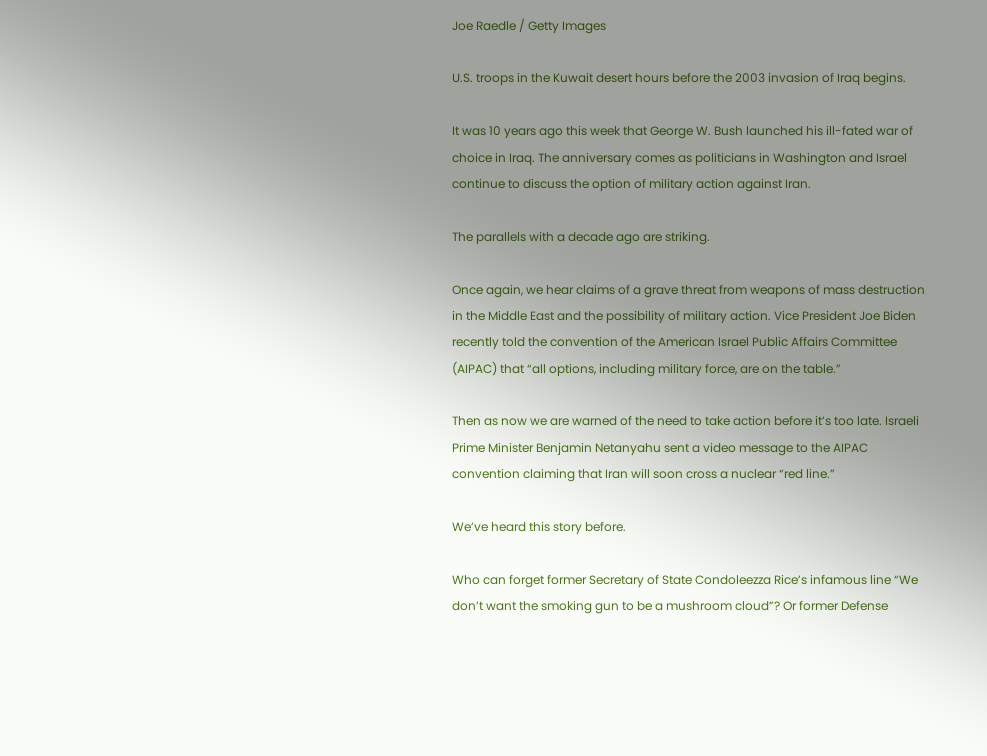Joe Raedle / Getty Images

U.S. troops in the Kuwait desert hours before the 2003 invasion of Iraq begins.

It was 10 years ago this week that George W. Bush launched his ill-fated war of choice in Iraq. The anniversary comes as politicians in Washington and Israel continue to discuss the option of military action against Iran.

The parallels with a decade ago are striking.

Once again, we hear claims of a grave threat from weapons of mass destruction in the Middle East and the possibility of military action. Vice President Joe Biden recently told the convention of the American Israel Public Affairs Committee (AIPAC) that “all options, including military force, are on the table.”

Then as now we are warned of the need to take action before it’s too late. Israeli Prime Minister Benjamin Netanyahu sent a video message to the AIPAC convention claiming that Iran will soon cross a nuclear “red line.”

We’ve heard this story before.

Who can forget former Secretary of State Condoleezza Rice’s infamous line “We don’t want the smoking gun to be a mushroom cloud”? Or former Defense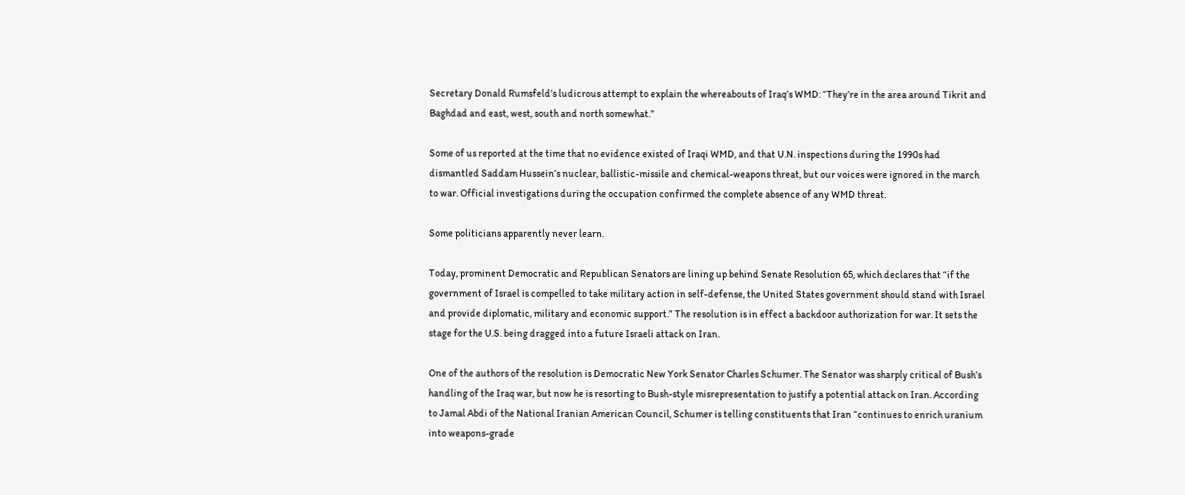Secretary Donald Rumsfeld’s ludicrous attempt to explain the whereabouts of Iraq’s WMD: “They’re in the area around Tikrit and Baghdad and east, west, south and north somewhat.”

Some of us reported at the time that no evidence existed of Iraqi WMD, and that U.N. inspections during the 1990s had dismantled Saddam Hussein’s nuclear, ballistic-missile and chemical-weapons threat, but our voices were ignored in the march to war. Official investigations during the occupation confirmed the complete absence of any WMD threat.

Some politicians apparently never learn.

Today, prominent Democratic and Republican Senators are lining up behind Senate Resolution 65, which declares that “if the government of Israel is compelled to take military action in self-defense, the United States government should stand with Israel and provide diplomatic, military and economic support.” The resolution is in effect a backdoor authorization for war. It sets the stage for the U.S. being dragged into a future Israeli attack on Iran.

One of the authors of the resolution is Democratic New York Senator Charles Schumer. The Senator was sharply critical of Bush’s handling of the Iraq war, but now he is resorting to Bush-style misrepresentation to justify a potential attack on Iran. According to Jamal Abdi of the National Iranian American Council, Schumer is telling constituents that Iran “continues to enrich uranium into weapons-grade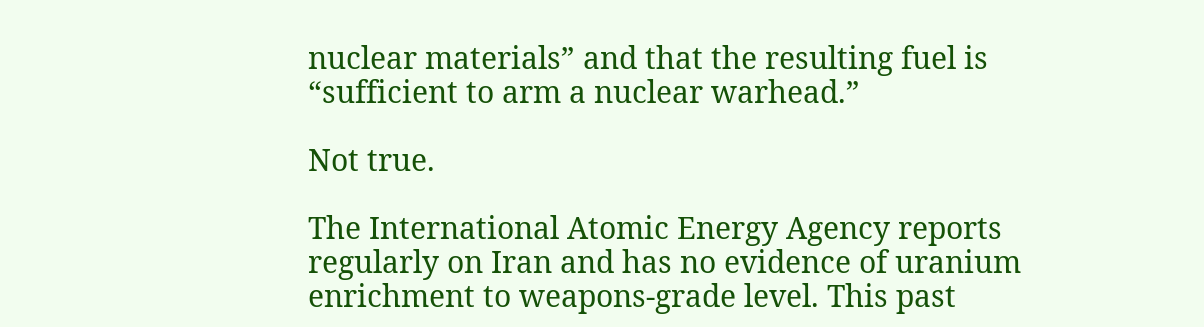nuclear materials” and that the resulting fuel is “sufficient to arm a nuclear warhead.”

Not true.

The International Atomic Energy Agency reports regularly on Iran and has no evidence of uranium enrichment to weapons-grade level. This past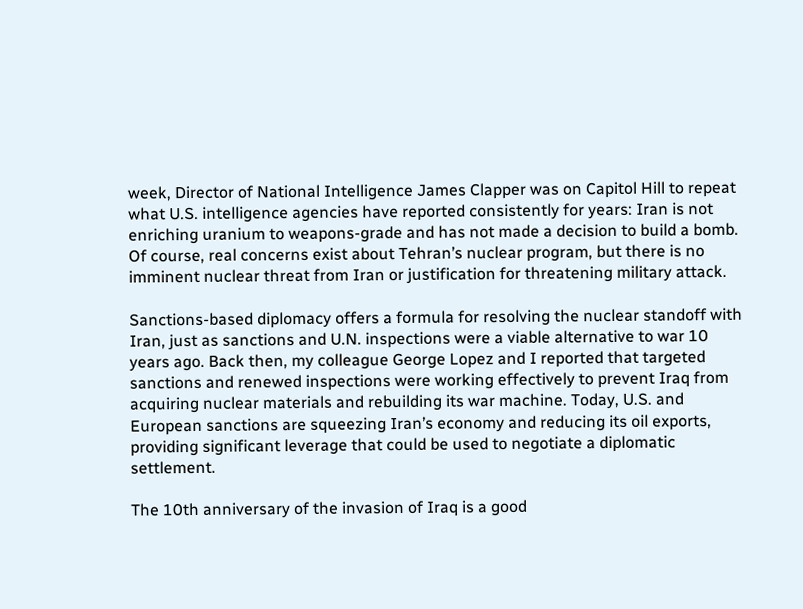week, Director of National Intelligence James Clapper was on Capitol Hill to repeat what U.S. intelligence agencies have reported consistently for years: Iran is not enriching uranium to weapons-grade and has not made a decision to build a bomb. Of course, real concerns exist about Tehran’s nuclear program, but there is no imminent nuclear threat from Iran or justification for threatening military attack.

Sanctions-based diplomacy offers a formula for resolving the nuclear standoff with Iran, just as sanctions and U.N. inspections were a viable alternative to war 10 years ago. Back then, my colleague George Lopez and I reported that targeted sanctions and renewed inspections were working effectively to prevent Iraq from acquiring nuclear materials and rebuilding its war machine. Today, U.S. and European sanctions are squeezing Iran’s economy and reducing its oil exports, providing significant leverage that could be used to negotiate a diplomatic settlement.

The 10th anniversary of the invasion of Iraq is a good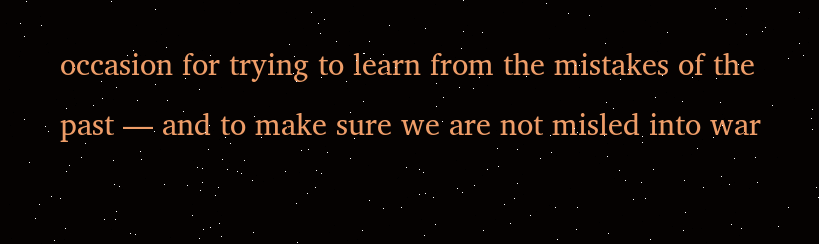occasion for trying to learn from the mistakes of the past — and to make sure we are not misled into war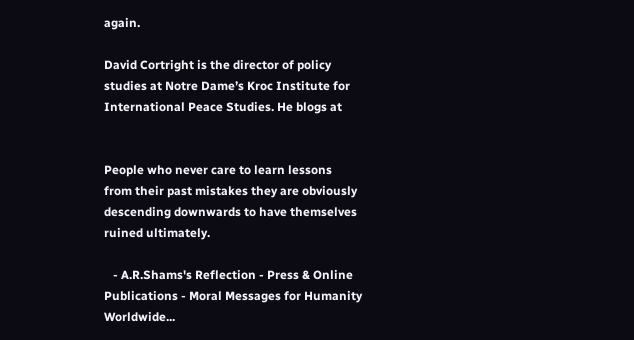again.

David Cortright is the director of policy studies at Notre Dame’s Kroc Institute for International Peace Studies. He blogs at


People who never care to learn lessons from their past mistakes they are obviously descending downwards to have themselves ruined ultimately.

   - A.R.Shams's Reflection - Press & Online Publications - Moral Messages for Humanity Worldwide...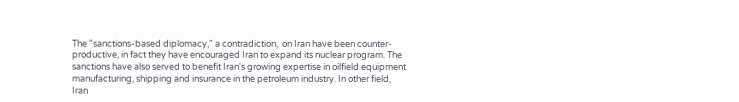The "sanctions-based diplomacy," a contradiction,  on Iran have been counter-productive, in fact they have encouraged Iran to expand its nuclear program. The sanctions have also served to benefit Iran's growing expertise in oilfield equipment manufacturing, shipping and insurance in the petroleum industry. In other field, Iran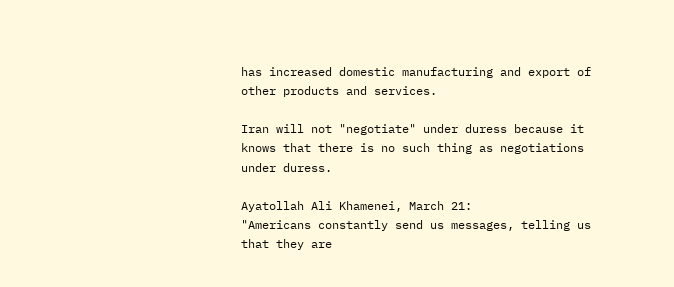has increased domestic manufacturing and export of other products and services.

Iran will not "negotiate" under duress because it knows that there is no such thing as negotiations under duress.

Ayatollah Ali Khamenei, March 21:
"Americans constantly send us messages, telling us that they are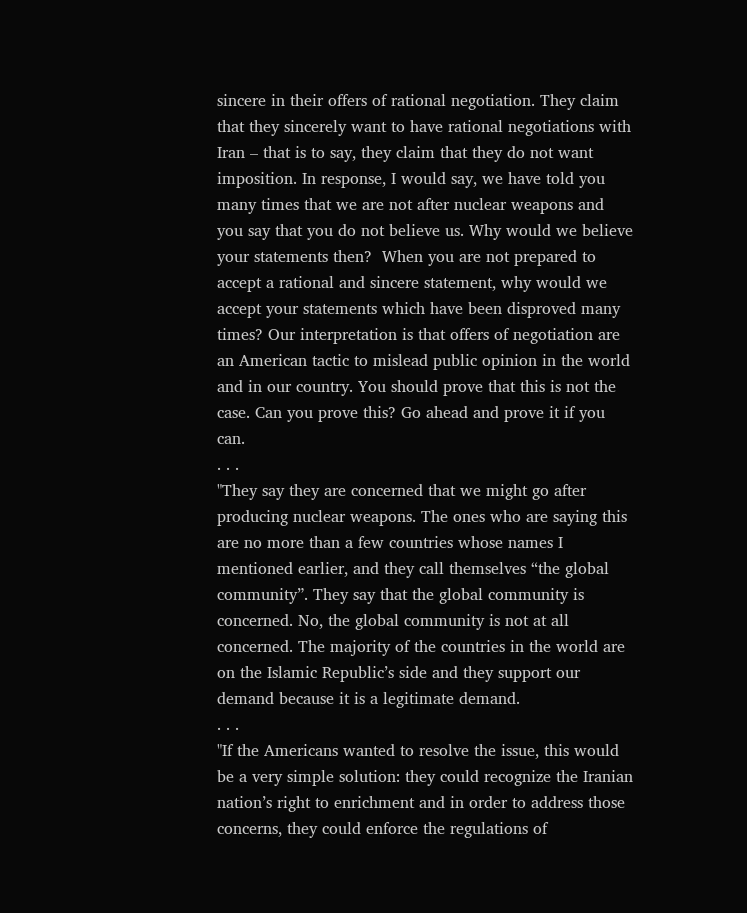sincere in their offers of rational negotiation. They claim that they sincerely want to have rational negotiations with Iran – that is to say, they claim that they do not want imposition. In response, I would say, we have told you many times that we are not after nuclear weapons and you say that you do not believe us. Why would we believe your statements then?  When you are not prepared to accept a rational and sincere statement, why would we accept your statements which have been disproved many times? Our interpretation is that offers of negotiation are an American tactic to mislead public opinion in the world and in our country. You should prove that this is not the case. Can you prove this? Go ahead and prove it if you can.
. . .
"They say they are concerned that we might go after producing nuclear weapons. The ones who are saying this are no more than a few countries whose names I mentioned earlier, and they call themselves “the global community”. They say that the global community is concerned. No, the global community is not at all concerned. The majority of the countries in the world are on the Islamic Republic’s side and they support our demand because it is a legitimate demand.
. . .
"If the Americans wanted to resolve the issue, this would be a very simple solution: they could recognize the Iranian nation’s right to enrichment and in order to address those concerns, they could enforce the regulations of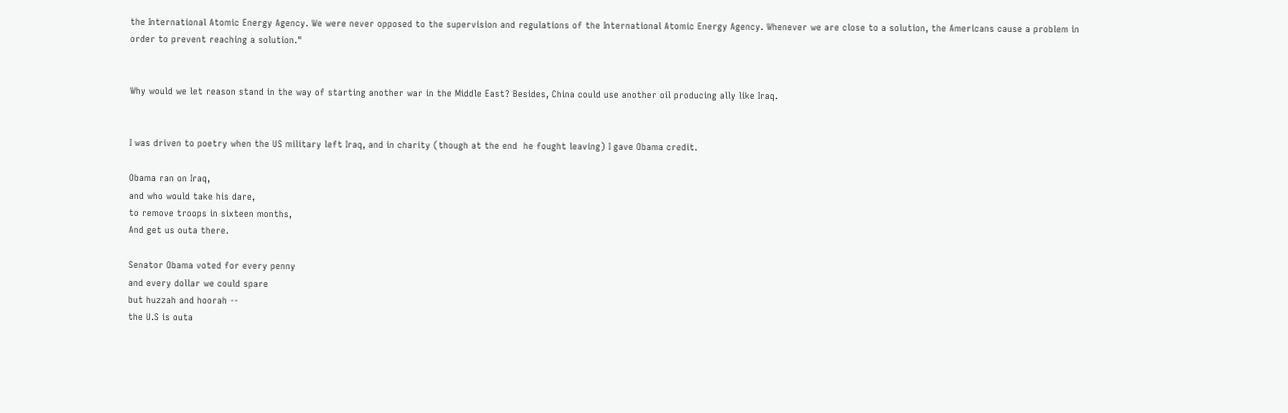the International Atomic Energy Agency. We were never opposed to the supervision and regulations of the International Atomic Energy Agency. Whenever we are close to a solution, the Americans cause a problem in order to prevent reaching a solution."


Why would we let reason stand in the way of starting another war in the Middle East? Besides, China could use another oil producing ally like Iraq.


I was driven to poetry when the US military left Iraq, and in charity (though at the end  he fought leaving) I gave Obama credit.

Obama ran on Iraq,
and who would take his dare,
to remove troops in sixteen months,
And get us outa there.

Senator Obama voted for every penny
and every dollar we could spare
but huzzah and hoorah --
the U.S is outa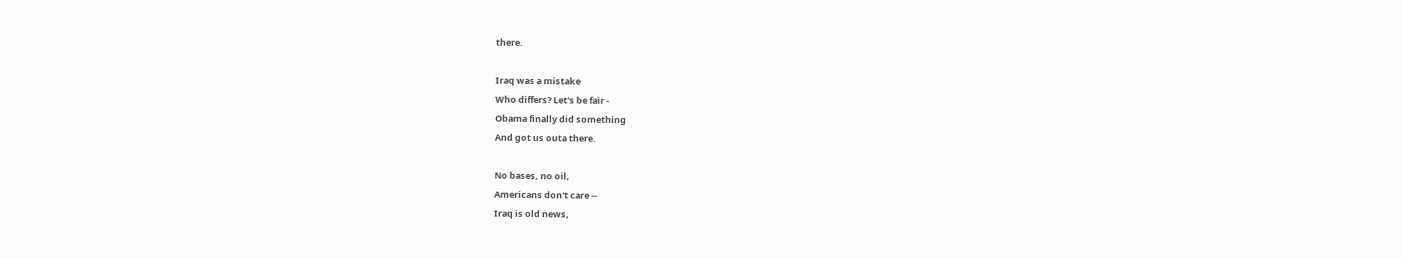there.

Iraq was a mistake
Who differs? Let's be fair -
Obama finally did something
And got us outa there.

No bases, no oil,
Americans don't care --
Iraq is old news,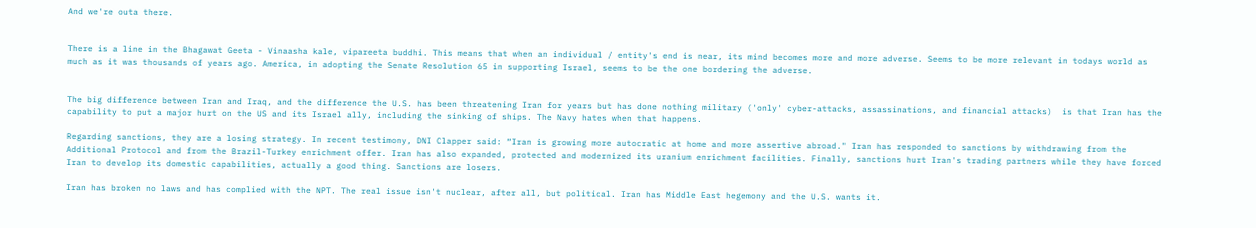And we're outa there.


There is a line in the Bhagawat Geeta - Vinaasha kale, vipareeta buddhi. This means that when an individual / entity's end is near, its mind becomes more and more adverse. Seems to be more relevant in todays world as much as it was thousands of years ago. America, in adopting the Senate Resolution 65 in supporting Israel, seems to be the one bordering the adverse.


The big difference between Iran and Iraq, and the difference the U.S. has been threatening Iran for years but has done nothing military ('only' cyber-attacks, assassinations, and financial attacks)  is that Iran has the capability to put a major hurt on the US and its Israel ally, including the sinking of ships. The Navy hates when that happens.

Regarding sanctions, they are a losing strategy. In recent testimony, DNI Clapper said: “Iran is growing more autocratic at home and more assertive abroad." Iran has responded to sanctions by withdrawing from the Additional Protocol and from the Brazil-Turkey enrichment offer. Iran has also expanded, protected and modernized its uranium enrichment facilities. Finally, sanctions hurt Iran's trading partners while they have forced Iran to develop its domestic capabilities, actually a good thing. Sanctions are losers.

Iran has broken no laws and has complied with the NPT. The real issue isn't nuclear, after all, but political. Iran has Middle East hegemony and the U.S. wants it.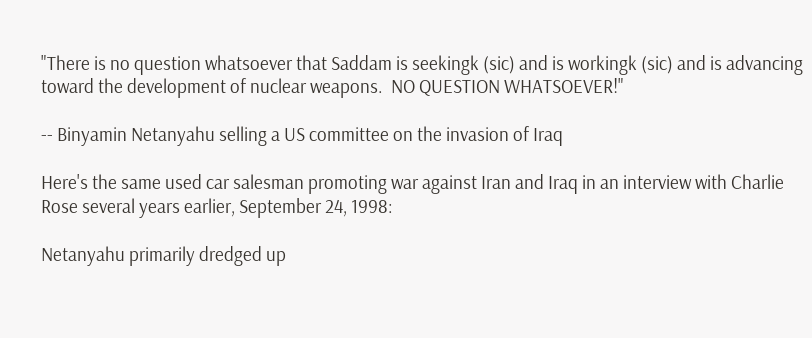"There is no question whatsoever that Saddam is seekingk (sic) and is workingk (sic) and is advancing toward the development of nuclear weapons.  NO QUESTION WHATSOEVER!"

-- Binyamin Netanyahu selling a US committee on the invasion of Iraq

Here's the same used car salesman promoting war against Iran and Iraq in an interview with Charlie Rose several years earlier, September 24, 1998:

Netanyahu primarily dredged up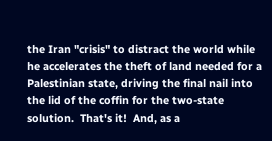the Iran "crisis" to distract the world while he accelerates the theft of land needed for a Palestinian state, driving the final nail into the lid of the coffin for the two-state solution.  That's it!  And, as a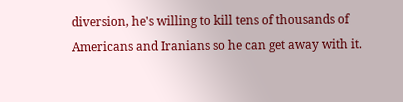diversion, he's willing to kill tens of thousands of Americans and Iranians so he can get away with it.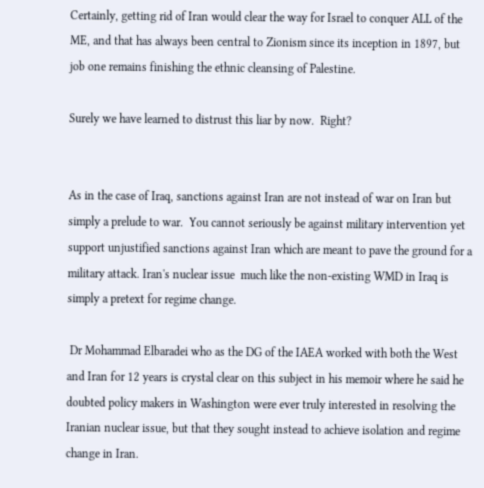Certainly, getting rid of Iran would clear the way for Israel to conquer ALL of the ME, and that has always been central to Zionism since its inception in 1897, but job one remains finishing the ethnic cleansing of Palestine.

Surely we have learned to distrust this liar by now.  Right?


As in the case of Iraq, sanctions against Iran are not instead of war on Iran but simply a prelude to war.  You cannot seriously be against military intervention yet support unjustified sanctions against Iran which are meant to pave the ground for a military attack. Iran's nuclear issue  much like the non-existing WMD in Iraq is simply a pretext for regime change.

 Dr Mohammad Elbaradei who as the DG of the IAEA worked with both the West and Iran for 12 years is crystal clear on this subject in his memoir where he said he doubted policy makers in Washington were ever truly interested in resolving the Iranian nuclear issue, but that they sought instead to achieve isolation and regime change in Iran.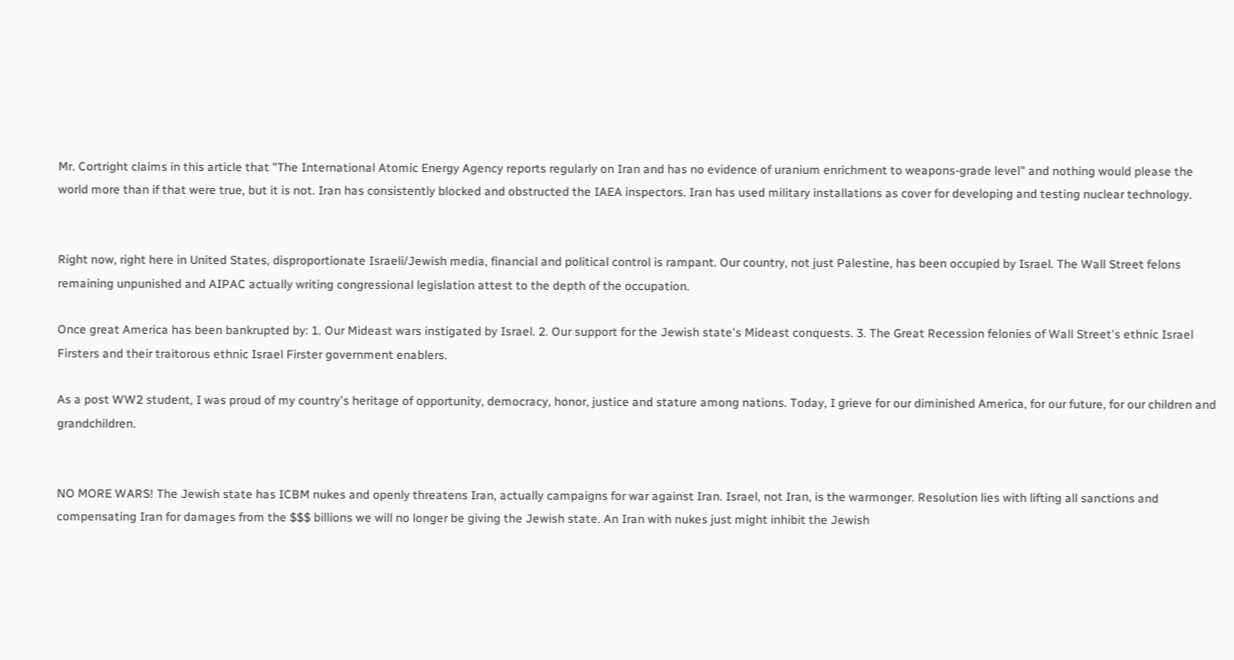Mr. Cortright claims in this article that "The International Atomic Energy Agency reports regularly on Iran and has no evidence of uranium enrichment to weapons-grade level" and nothing would please the world more than if that were true, but it is not. Iran has consistently blocked and obstructed the IAEA inspectors. Iran has used military installations as cover for developing and testing nuclear technology.


Right now, right here in United States, disproportionate Israeli/Jewish media, financial and political control is rampant. Our country, not just Palestine, has been occupied by Israel. The Wall Street felons remaining unpunished and AIPAC actually writing congressional legislation attest to the depth of the occupation.

Once great America has been bankrupted by: 1. Our Mideast wars instigated by Israel. 2. Our support for the Jewish state's Mideast conquests. 3. The Great Recession felonies of Wall Street's ethnic Israel Firsters and their traitorous ethnic Israel Firster government enablers.

As a post WW2 student, I was proud of my country's heritage of opportunity, democracy, honor, justice and stature among nations. Today, I grieve for our diminished America, for our future, for our children and grandchildren.


NO MORE WARS! The Jewish state has ICBM nukes and openly threatens Iran, actually campaigns for war against Iran. Israel, not Iran, is the warmonger. Resolution lies with lifting all sanctions and compensating Iran for damages from the $$$ billions we will no longer be giving the Jewish state. An Iran with nukes just might inhibit the Jewish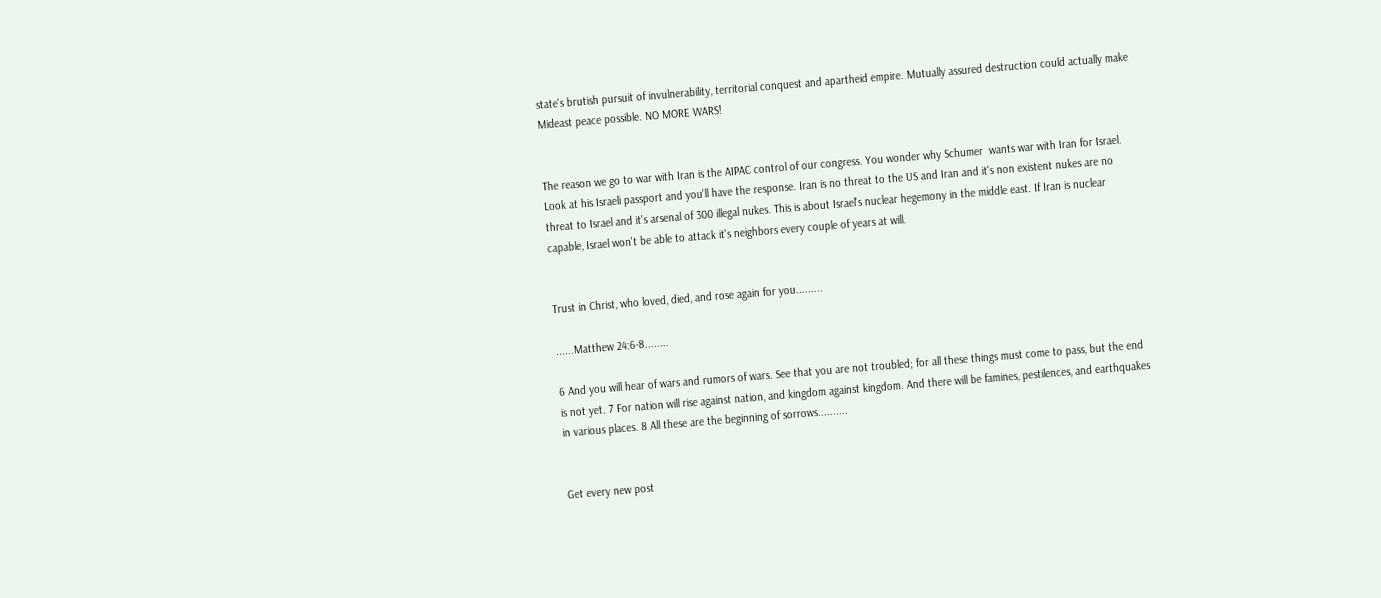state's brutish pursuit of invulnerability, territorial conquest and apartheid empire. Mutually assured destruction could actually make Mideast peace possible. NO MORE WARS!


The reason we go to war with Iran is the AIPAC control of our congress. You wonder why Schumer  wants war with Iran for Israel. Look at his Israeli passport and you'll have the response. Iran is no threat to the US and Iran and it's non existent nukes are no threat to Israel and it's arsenal of 300 illegal nukes. This is about Israel's nuclear hegemony in the middle east. If Iran is nuclear capable, Israel won't be able to attack it's neighbors every couple of years at will.


Trust in Christ, who loved, died, and rose again for you.........

......Matthew 24:6-8........

6 And you will hear of wars and rumors of wars. See that you are not troubled; for all these things must come to pass, but the end is not yet. 7 For nation will rise against nation, and kingdom against kingdom. And there will be famines, pestilences, and earthquakes in various places. 8 All these are the beginning of sorrows..........


Get every new post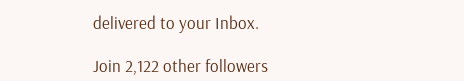delivered to your Inbox.

Join 2,122 other followers